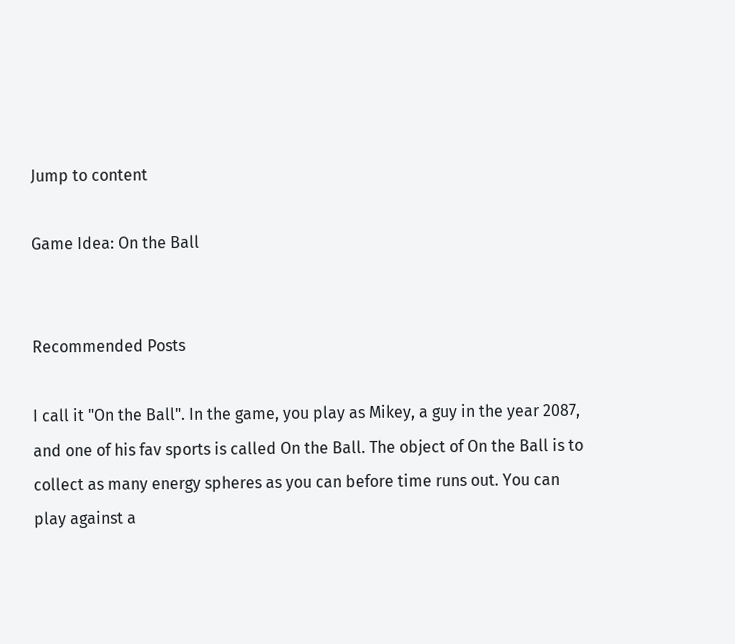Jump to content

Game Idea: On the Ball


Recommended Posts

I call it "On the Ball". In the game, you play as Mikey, a guy in the year 2087, and one of his fav sports is called On the Ball. The object of On the Ball is to collect as many energy spheres as you can before time runs out. You can play against a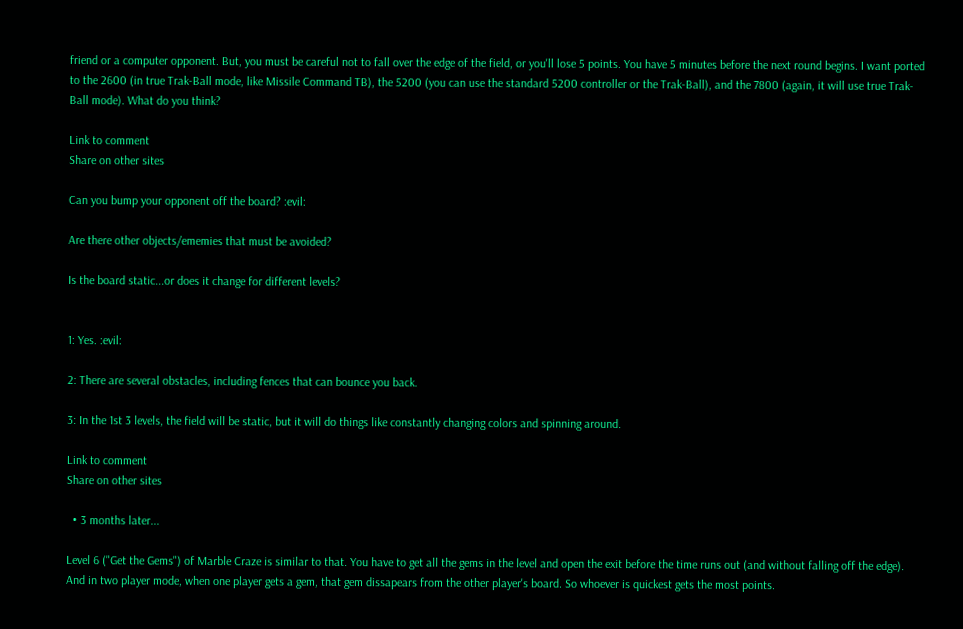friend or a computer opponent. But, you must be careful not to fall over the edge of the field, or you'll lose 5 points. You have 5 minutes before the next round begins. I want ported to the 2600 (in true Trak-Ball mode, like Missile Command TB), the 5200 (you can use the standard 5200 controller or the Trak-Ball), and the 7800 (again, it will use true Trak-Ball mode). What do you think?

Link to comment
Share on other sites

Can you bump your opponent off the board? :evil:

Are there other objects/ememies that must be avoided?

Is the board static...or does it change for different levels?


1: Yes. :evil:

2: There are several obstacles, including fences that can bounce you back.

3: In the 1st 3 levels, the field will be static, but it will do things like constantly changing colors and spinning around.

Link to comment
Share on other sites

  • 3 months later...

Level 6 ("Get the Gems") of Marble Craze is similar to that. You have to get all the gems in the level and open the exit before the time runs out (and without falling off the edge). And in two player mode, when one player gets a gem, that gem dissapears from the other player's board. So whoever is quickest gets the most points.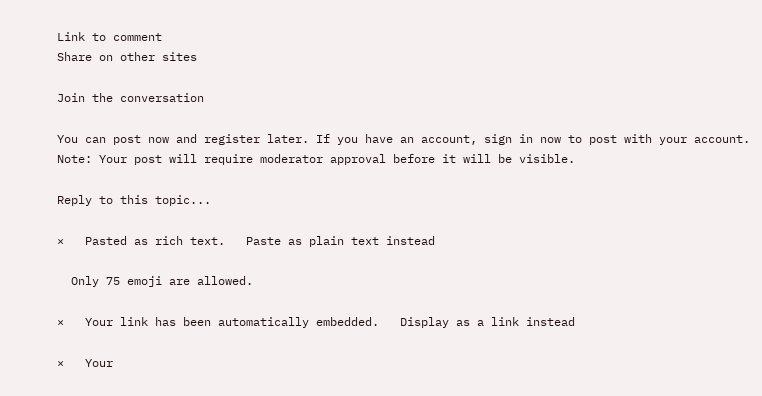Link to comment
Share on other sites

Join the conversation

You can post now and register later. If you have an account, sign in now to post with your account.
Note: Your post will require moderator approval before it will be visible.

Reply to this topic...

×   Pasted as rich text.   Paste as plain text instead

  Only 75 emoji are allowed.

×   Your link has been automatically embedded.   Display as a link instead

×   Your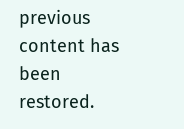previous content has been restored.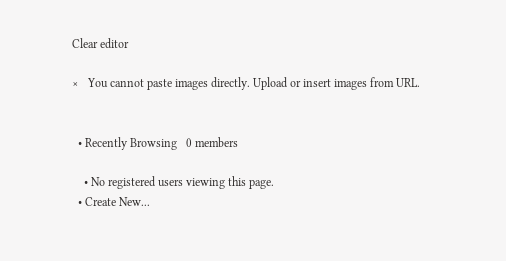Clear editor

×   You cannot paste images directly. Upload or insert images from URL.


  • Recently Browsing   0 members

    • No registered users viewing this page.
  • Create New...